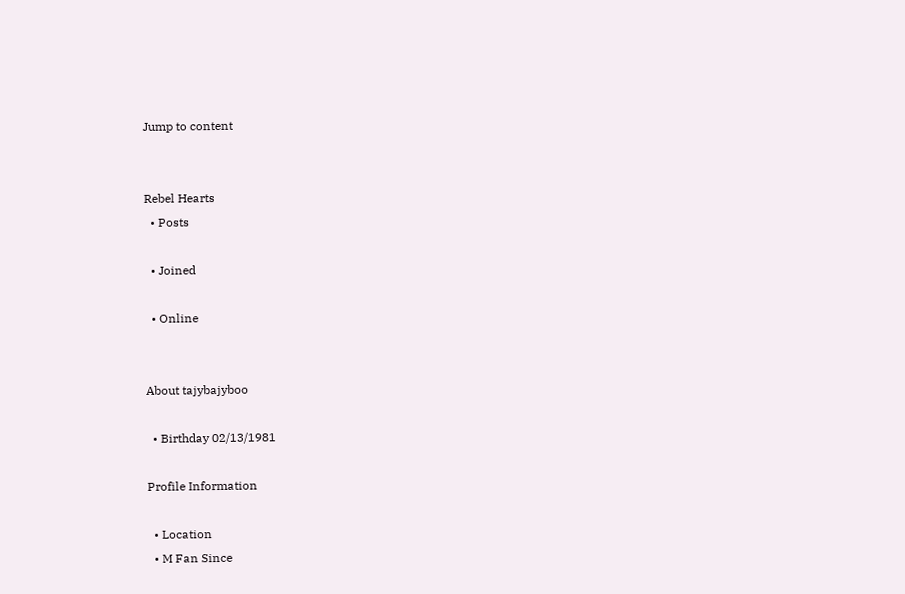Jump to content


Rebel Hearts
  • Posts

  • Joined

  • Online


About tajybajyboo

  • Birthday 02/13/1981

Profile Information

  • Location
  • M Fan Since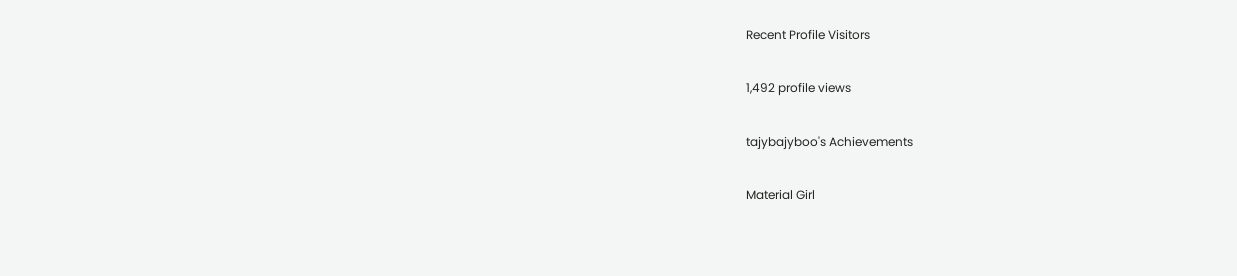Recent Profile Visitors

1,492 profile views

tajybajyboo's Achievements

Material Girl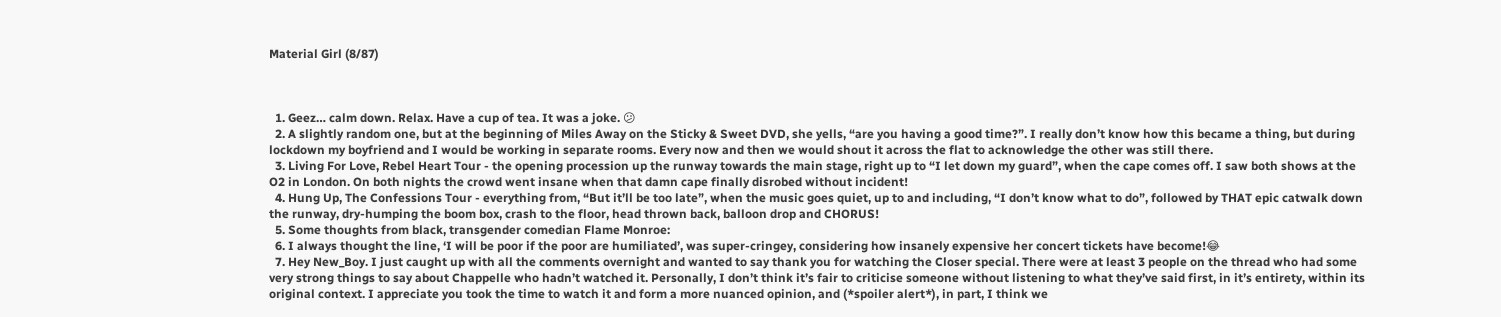Material Girl (8/87)



  1. Geez… calm down. Relax. Have a cup of tea. It was a joke. 😕
  2. A slightly random one, but at the beginning of Miles Away on the Sticky & Sweet DVD, she yells, “are you having a good time?”. I really don’t know how this became a thing, but during lockdown my boyfriend and I would be working in separate rooms. Every now and then we would shout it across the flat to acknowledge the other was still there.
  3. Living For Love, Rebel Heart Tour - the opening procession up the runway towards the main stage, right up to “I let down my guard”, when the cape comes off. I saw both shows at the O2 in London. On both nights the crowd went insane when that damn cape finally disrobed without incident!
  4. Hung Up, The Confessions Tour - everything from, “But it’ll be too late”, when the music goes quiet, up to and including, “I don’t know what to do”, followed by THAT epic catwalk down the runway, dry-humping the boom box, crash to the floor, head thrown back, balloon drop and CHORUS!
  5. Some thoughts from black, transgender comedian Flame Monroe:
  6. I always thought the line, ‘I will be poor if the poor are humiliated’, was super-cringey, considering how insanely expensive her concert tickets have become!😂
  7. Hey New_Boy. I just caught up with all the comments overnight and wanted to say thank you for watching the Closer special. There were at least 3 people on the thread who had some very strong things to say about Chappelle who hadn’t watched it. Personally, I don’t think it’s fair to criticise someone without listening to what they’ve said first, in it’s entirety, within its original context. I appreciate you took the time to watch it and form a more nuanced opinion, and (*spoiler alert*), in part, I think we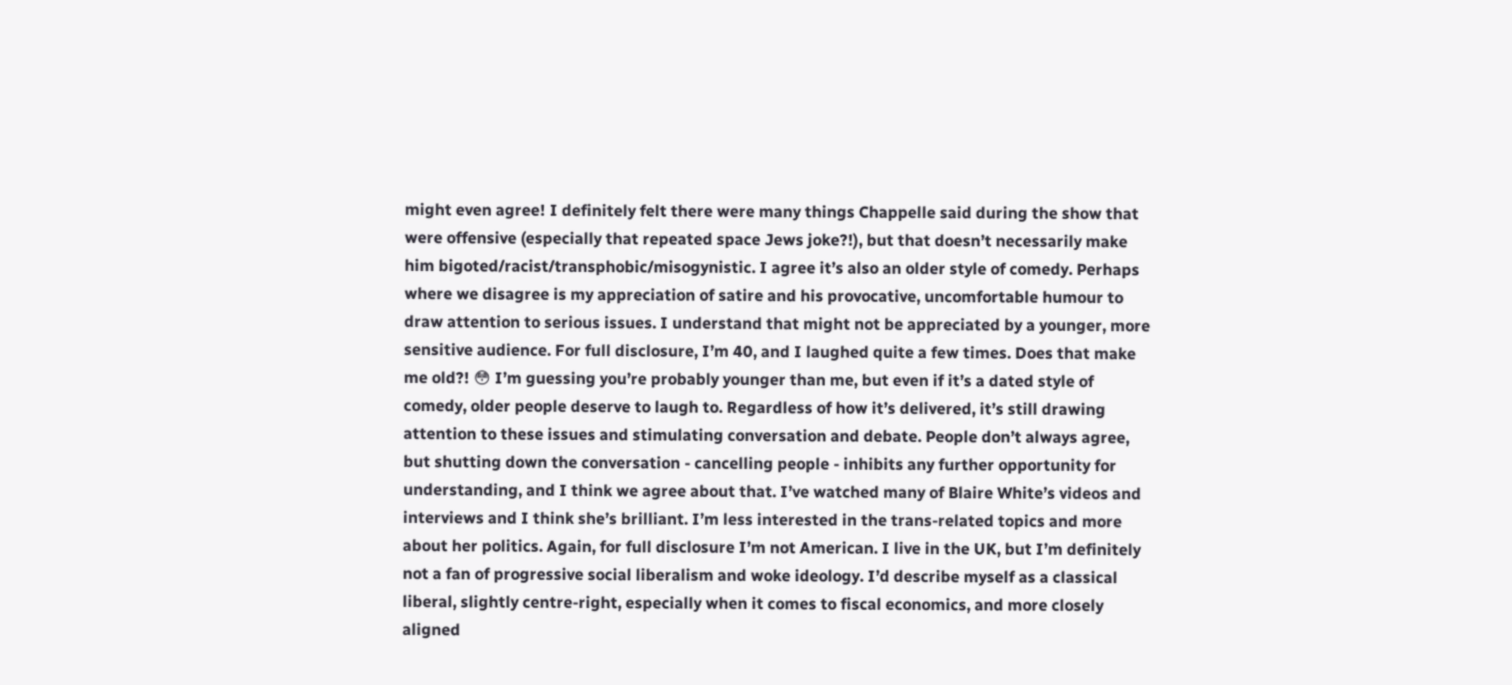might even agree! I definitely felt there were many things Chappelle said during the show that were offensive (especially that repeated space Jews joke?!), but that doesn’t necessarily make him bigoted/racist/transphobic/misogynistic. I agree it’s also an older style of comedy. Perhaps where we disagree is my appreciation of satire and his provocative, uncomfortable humour to draw attention to serious issues. I understand that might not be appreciated by a younger, more sensitive audience. For full disclosure, I’m 40, and I laughed quite a few times. Does that make me old?! 😳 I’m guessing you’re probably younger than me, but even if it’s a dated style of comedy, older people deserve to laugh to. Regardless of how it’s delivered, it’s still drawing attention to these issues and stimulating conversation and debate. People don’t always agree, but shutting down the conversation - cancelling people - inhibits any further opportunity for understanding, and I think we agree about that. I’ve watched many of Blaire White’s videos and interviews and I think she’s brilliant. I’m less interested in the trans-related topics and more about her politics. Again, for full disclosure I’m not American. I live in the UK, but I’m definitely not a fan of progressive social liberalism and woke ideology. I’d describe myself as a classical liberal, slightly centre-right, especially when it comes to fiscal economics, and more closely aligned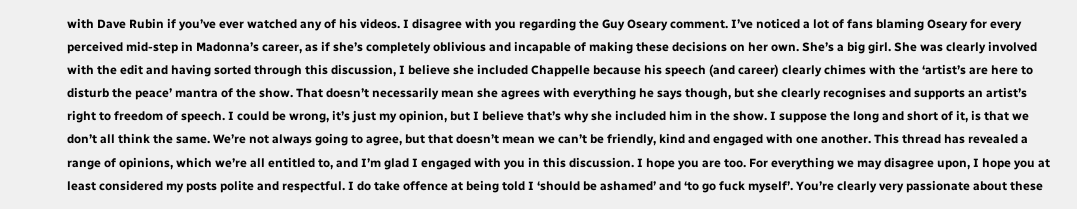with Dave Rubin if you’ve ever watched any of his videos. I disagree with you regarding the Guy Oseary comment. I’ve noticed a lot of fans blaming Oseary for every perceived mid-step in Madonna’s career, as if she’s completely oblivious and incapable of making these decisions on her own. She’s a big girl. She was clearly involved with the edit and having sorted through this discussion, I believe she included Chappelle because his speech (and career) clearly chimes with the ‘artist’s are here to disturb the peace’ mantra of the show. That doesn’t necessarily mean she agrees with everything he says though, but she clearly recognises and supports an artist’s right to freedom of speech. I could be wrong, it’s just my opinion, but I believe that’s why she included him in the show. I suppose the long and short of it, is that we don’t all think the same. We’re not always going to agree, but that doesn’t mean we can’t be friendly, kind and engaged with one another. This thread has revealed a range of opinions, which we’re all entitled to, and I’m glad I engaged with you in this discussion. I hope you are too. For everything we may disagree upon, I hope you at least considered my posts polite and respectful. I do take offence at being told I ‘should be ashamed’ and ‘to go fuck myself’. You’re clearly very passionate about these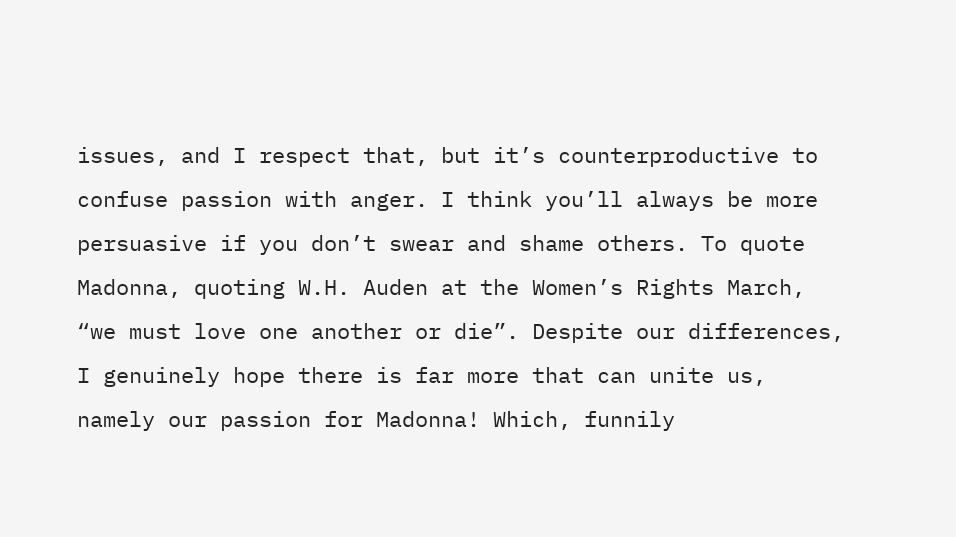issues, and I respect that, but it’s counterproductive to confuse passion with anger. I think you’ll always be more persuasive if you don’t swear and shame others. To quote Madonna, quoting W.H. Auden at the Women’s Rights March, “we must love one another or die”. Despite our differences, I genuinely hope there is far more that can unite us, namely our passion for Madonna! Which, funnily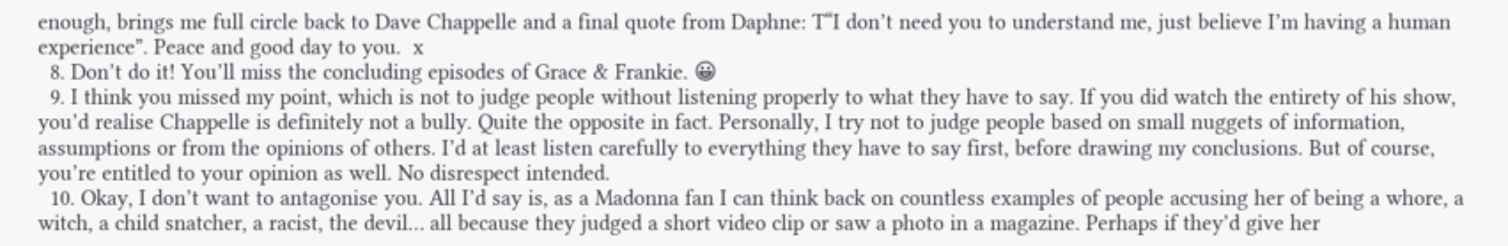enough, brings me full circle back to Dave Chappelle and a final quote from Daphne: T“I don’t need you to understand me, just believe I’m having a human experience”. Peace and good day to you.  x
  8. Don’t do it! You’ll miss the concluding episodes of Grace & Frankie. 😀
  9. I think you missed my point, which is not to judge people without listening properly to what they have to say. If you did watch the entirety of his show, you’d realise Chappelle is definitely not a bully. Quite the opposite in fact. Personally, I try not to judge people based on small nuggets of information, assumptions or from the opinions of others. I’d at least listen carefully to everything they have to say first, before drawing my conclusions. But of course, you’re entitled to your opinion as well. No disrespect intended.
  10. Okay, I don’t want to antagonise you. All I’d say is, as a Madonna fan I can think back on countless examples of people accusing her of being a whore, a witch, a child snatcher, a racist, the devil… all because they judged a short video clip or saw a photo in a magazine. Perhaps if they’d give her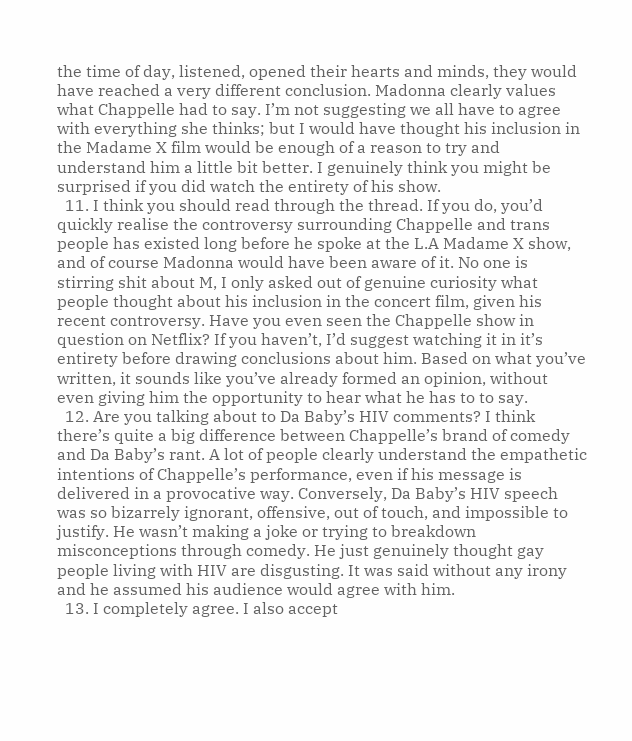the time of day, listened, opened their hearts and minds, they would have reached a very different conclusion. Madonna clearly values what Chappelle had to say. I’m not suggesting we all have to agree with everything she thinks; but I would have thought his inclusion in the Madame X film would be enough of a reason to try and understand him a little bit better. I genuinely think you might be surprised if you did watch the entirety of his show.
  11. I think you should read through the thread. If you do, you’d quickly realise the controversy surrounding Chappelle and trans people has existed long before he spoke at the L.A Madame X show, and of course Madonna would have been aware of it. No one is stirring shit about M, I only asked out of genuine curiosity what people thought about his inclusion in the concert film, given his recent controversy. Have you even seen the Chappelle show in question on Netflix? If you haven’t, I’d suggest watching it in it’s entirety before drawing conclusions about him. Based on what you’ve written, it sounds like you’ve already formed an opinion, without even giving him the opportunity to hear what he has to to say.
  12. Are you talking about to Da Baby’s HIV comments? I think there’s quite a big difference between Chappelle’s brand of comedy and Da Baby’s rant. A lot of people clearly understand the empathetic intentions of Chappelle’s performance, even if his message is delivered in a provocative way. Conversely, Da Baby’s HIV speech was so bizarrely ignorant, offensive, out of touch, and impossible to justify. He wasn’t making a joke or trying to breakdown misconceptions through comedy. He just genuinely thought gay people living with HIV are disgusting. It was said without any irony and he assumed his audience would agree with him.
  13. I completely agree. I also accept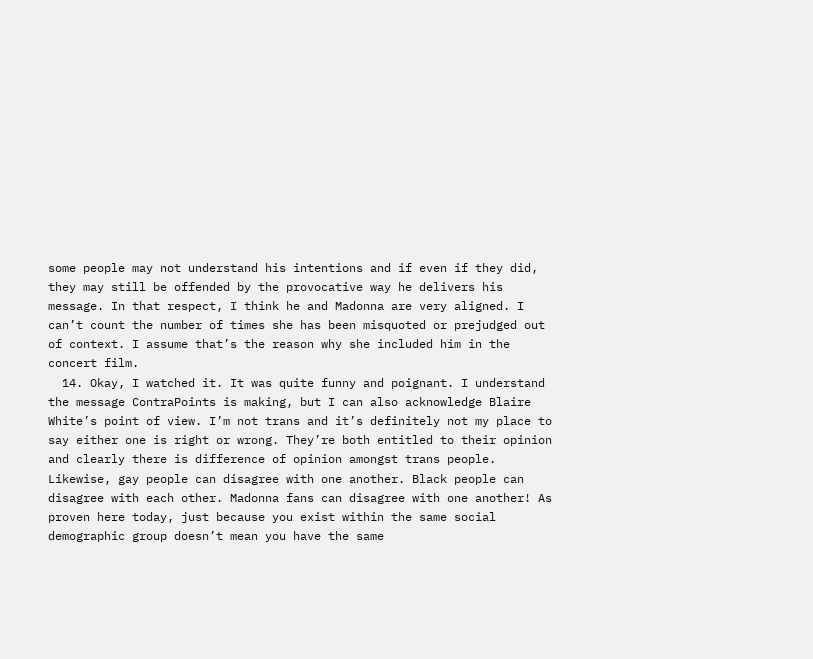some people may not understand his intentions and if even if they did, they may still be offended by the provocative way he delivers his message. In that respect, I think he and Madonna are very aligned. I can’t count the number of times she has been misquoted or prejudged out of context. I assume that’s the reason why she included him in the concert film.
  14. Okay, I watched it. It was quite funny and poignant. I understand the message ContraPoints is making, but I can also acknowledge Blaire White’s point of view. I’m not trans and it’s definitely not my place to say either one is right or wrong. They’re both entitled to their opinion and clearly there is difference of opinion amongst trans people. Likewise, gay people can disagree with one another. Black people can disagree with each other. Madonna fans can disagree with one another! As proven here today, just because you exist within the same social demographic group doesn’t mean you have the same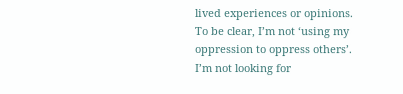lived experiences or opinions. To be clear, I’m not ‘using my oppression to oppress others’. I’m not looking for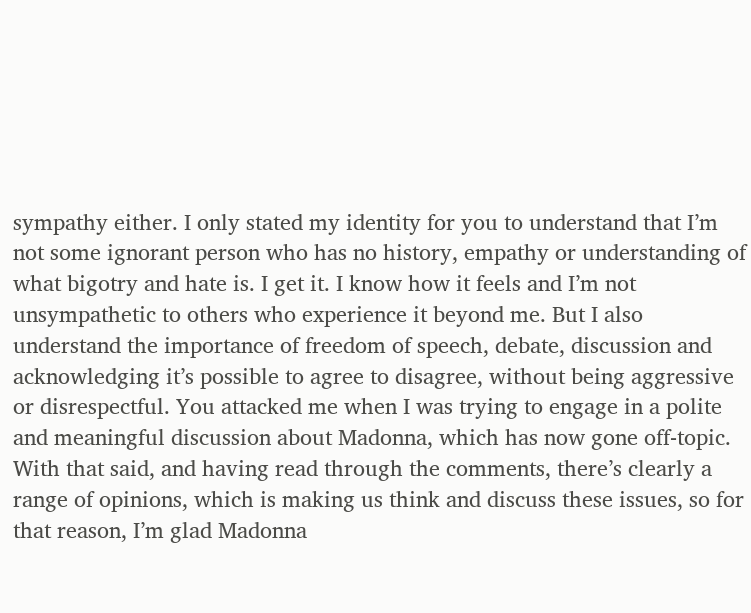sympathy either. I only stated my identity for you to understand that I’m not some ignorant person who has no history, empathy or understanding of what bigotry and hate is. I get it. I know how it feels and I’m not unsympathetic to others who experience it beyond me. But I also understand the importance of freedom of speech, debate, discussion and acknowledging it’s possible to agree to disagree, without being aggressive or disrespectful. You attacked me when I was trying to engage in a polite and meaningful discussion about Madonna, which has now gone off-topic. With that said, and having read through the comments, there’s clearly a range of opinions, which is making us think and discuss these issues, so for that reason, I’m glad Madonna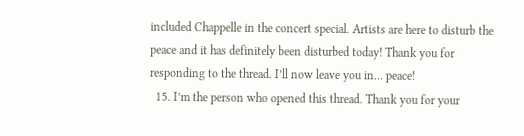included Chappelle in the concert special. Artists are here to disturb the peace and it has definitely been disturbed today! Thank you for responding to the thread. I’ll now leave you in… peace!
  15. I’m the person who opened this thread. Thank you for your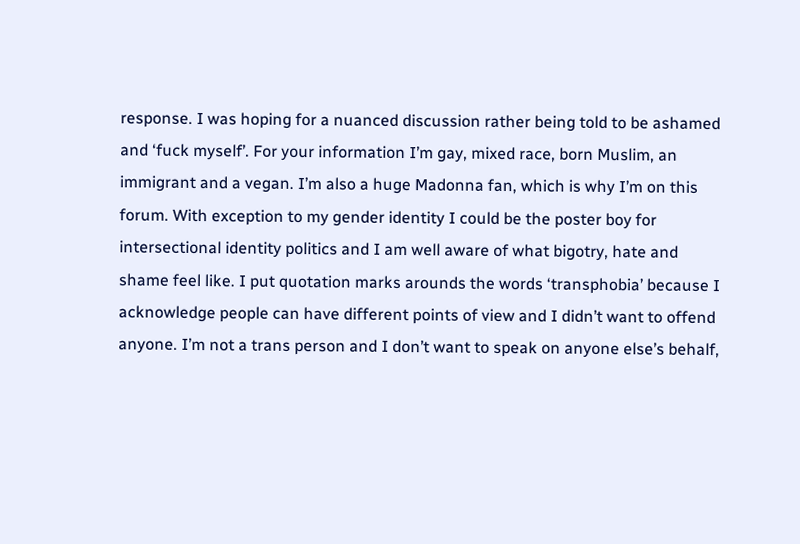response. I was hoping for a nuanced discussion rather being told to be ashamed and ‘fuck myself’. For your information I’m gay, mixed race, born Muslim, an immigrant and a vegan. I’m also a huge Madonna fan, which is why I’m on this forum. With exception to my gender identity I could be the poster boy for intersectional identity politics and I am well aware of what bigotry, hate and shame feel like. I put quotation marks arounds the words ‘transphobia’ because I acknowledge people can have different points of view and I didn’t want to offend anyone. I’m not a trans person and I don’t want to speak on anyone else’s behalf,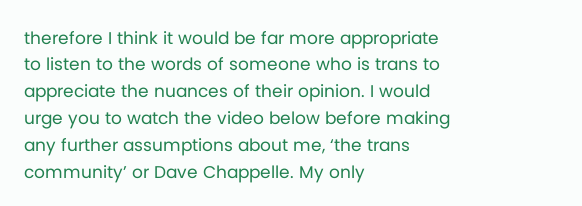therefore I think it would be far more appropriate to listen to the words of someone who is trans to appreciate the nuances of their opinion. I would urge you to watch the video below before making any further assumptions about me, ‘the trans community’ or Dave Chappelle. My only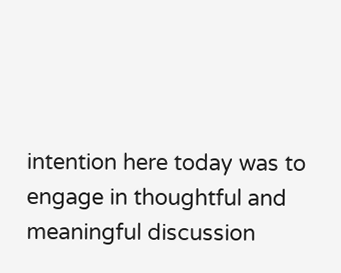intention here today was to engage in thoughtful and meaningful discussion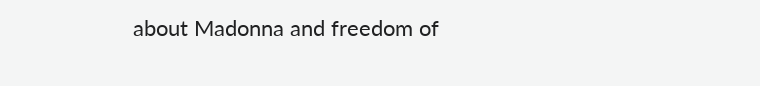about Madonna and freedom of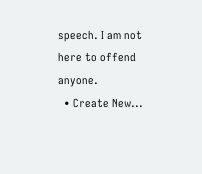speech. I am not here to offend anyone.
  • Create New...